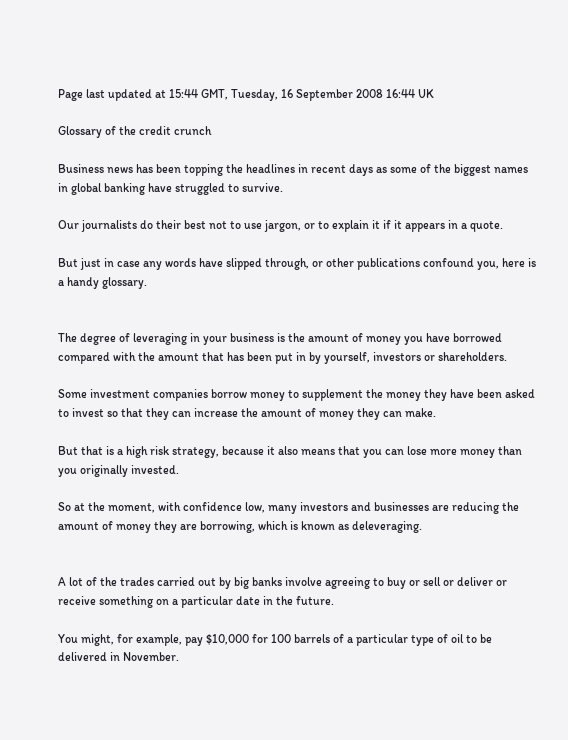Page last updated at 15:44 GMT, Tuesday, 16 September 2008 16:44 UK

Glossary of the credit crunch

Business news has been topping the headlines in recent days as some of the biggest names in global banking have struggled to survive.

Our journalists do their best not to use jargon, or to explain it if it appears in a quote.

But just in case any words have slipped through, or other publications confound you, here is a handy glossary.


The degree of leveraging in your business is the amount of money you have borrowed compared with the amount that has been put in by yourself, investors or shareholders.

Some investment companies borrow money to supplement the money they have been asked to invest so that they can increase the amount of money they can make.

But that is a high risk strategy, because it also means that you can lose more money than you originally invested.

So at the moment, with confidence low, many investors and businesses are reducing the amount of money they are borrowing, which is known as deleveraging.


A lot of the trades carried out by big banks involve agreeing to buy or sell or deliver or receive something on a particular date in the future.

You might, for example, pay $10,000 for 100 barrels of a particular type of oil to be delivered in November.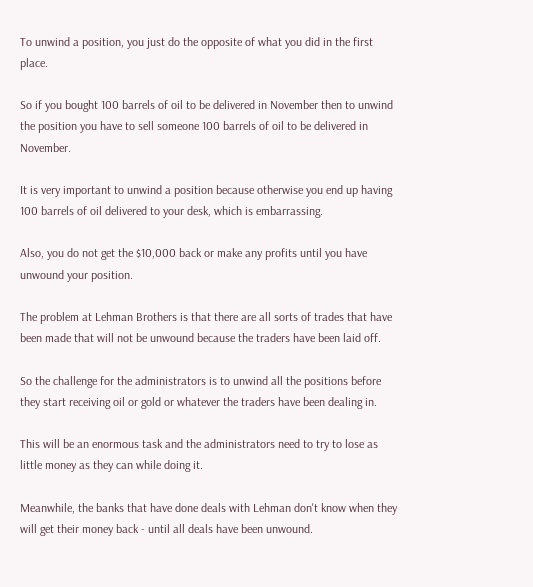To unwind a position, you just do the opposite of what you did in the first place.

So if you bought 100 barrels of oil to be delivered in November then to unwind the position you have to sell someone 100 barrels of oil to be delivered in November.

It is very important to unwind a position because otherwise you end up having 100 barrels of oil delivered to your desk, which is embarrassing.

Also, you do not get the $10,000 back or make any profits until you have unwound your position.

The problem at Lehman Brothers is that there are all sorts of trades that have been made that will not be unwound because the traders have been laid off.

So the challenge for the administrators is to unwind all the positions before they start receiving oil or gold or whatever the traders have been dealing in.

This will be an enormous task and the administrators need to try to lose as little money as they can while doing it.

Meanwhile, the banks that have done deals with Lehman don't know when they will get their money back - until all deals have been unwound.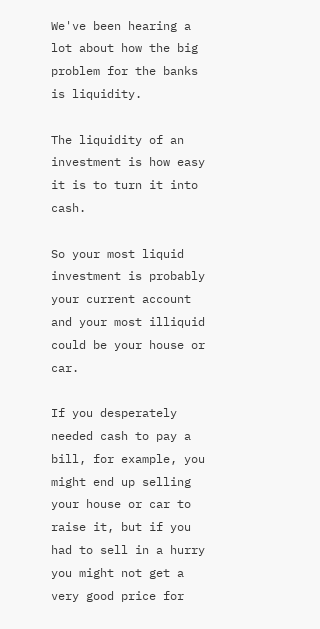We've been hearing a lot about how the big problem for the banks is liquidity.

The liquidity of an investment is how easy it is to turn it into cash.

So your most liquid investment is probably your current account and your most illiquid could be your house or car.

If you desperately needed cash to pay a bill, for example, you might end up selling your house or car to raise it, but if you had to sell in a hurry you might not get a very good price for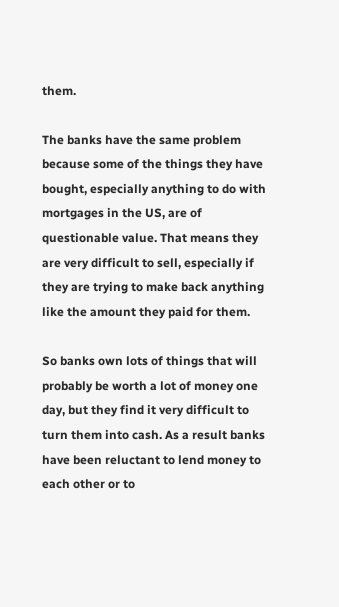them.

The banks have the same problem because some of the things they have bought, especially anything to do with mortgages in the US, are of questionable value. That means they are very difficult to sell, especially if they are trying to make back anything like the amount they paid for them.

So banks own lots of things that will probably be worth a lot of money one day, but they find it very difficult to turn them into cash. As a result banks have been reluctant to lend money to each other or to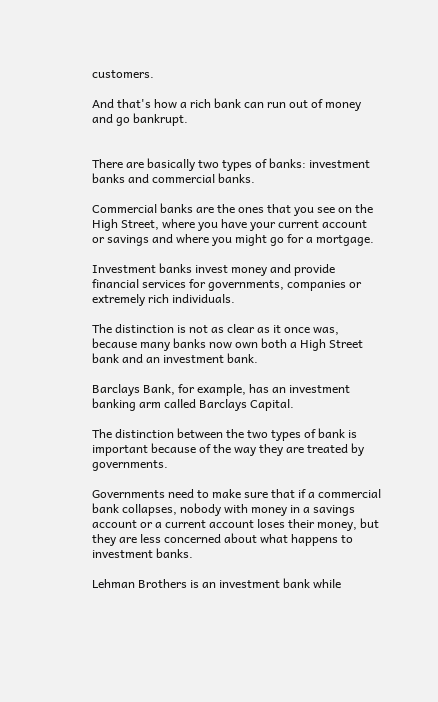customers.

And that's how a rich bank can run out of money and go bankrupt.


There are basically two types of banks: investment banks and commercial banks.

Commercial banks are the ones that you see on the High Street, where you have your current account or savings and where you might go for a mortgage.

Investment banks invest money and provide financial services for governments, companies or extremely rich individuals.

The distinction is not as clear as it once was, because many banks now own both a High Street bank and an investment bank.

Barclays Bank, for example, has an investment banking arm called Barclays Capital.

The distinction between the two types of bank is important because of the way they are treated by governments.

Governments need to make sure that if a commercial bank collapses, nobody with money in a savings account or a current account loses their money, but they are less concerned about what happens to investment banks.

Lehman Brothers is an investment bank while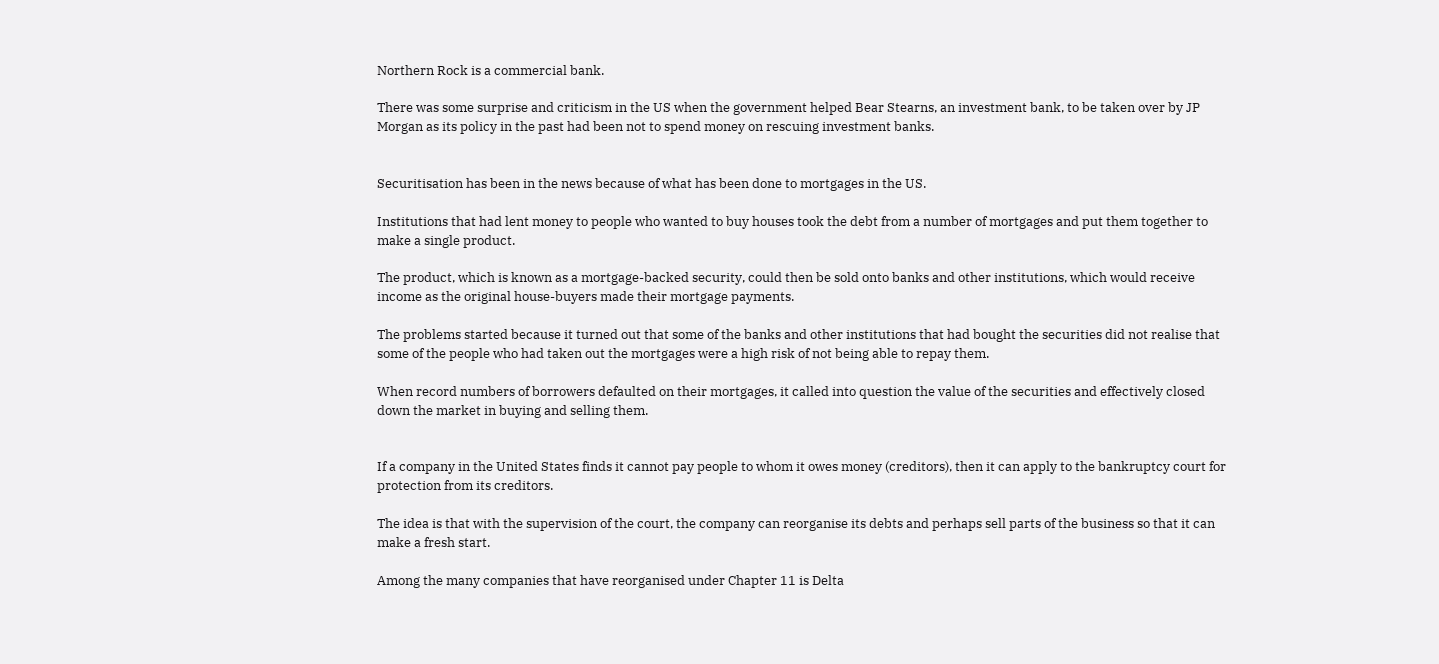Northern Rock is a commercial bank.

There was some surprise and criticism in the US when the government helped Bear Stearns, an investment bank, to be taken over by JP Morgan as its policy in the past had been not to spend money on rescuing investment banks.


Securitisation has been in the news because of what has been done to mortgages in the US.

Institutions that had lent money to people who wanted to buy houses took the debt from a number of mortgages and put them together to make a single product.

The product, which is known as a mortgage-backed security, could then be sold onto banks and other institutions, which would receive income as the original house-buyers made their mortgage payments.

The problems started because it turned out that some of the banks and other institutions that had bought the securities did not realise that some of the people who had taken out the mortgages were a high risk of not being able to repay them.

When record numbers of borrowers defaulted on their mortgages, it called into question the value of the securities and effectively closed down the market in buying and selling them.


If a company in the United States finds it cannot pay people to whom it owes money (creditors), then it can apply to the bankruptcy court for protection from its creditors.

The idea is that with the supervision of the court, the company can reorganise its debts and perhaps sell parts of the business so that it can make a fresh start.

Among the many companies that have reorganised under Chapter 11 is Delta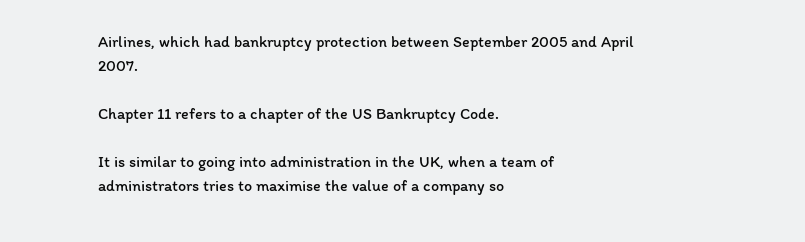Airlines, which had bankruptcy protection between September 2005 and April 2007.

Chapter 11 refers to a chapter of the US Bankruptcy Code.

It is similar to going into administration in the UK, when a team of administrators tries to maximise the value of a company so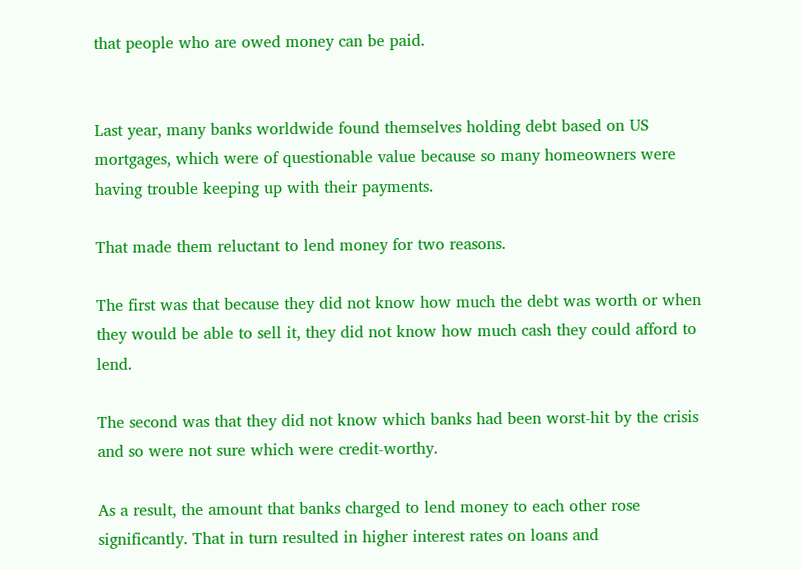that people who are owed money can be paid.


Last year, many banks worldwide found themselves holding debt based on US mortgages, which were of questionable value because so many homeowners were having trouble keeping up with their payments.

That made them reluctant to lend money for two reasons.

The first was that because they did not know how much the debt was worth or when they would be able to sell it, they did not know how much cash they could afford to lend.

The second was that they did not know which banks had been worst-hit by the crisis and so were not sure which were credit-worthy.

As a result, the amount that banks charged to lend money to each other rose significantly. That in turn resulted in higher interest rates on loans and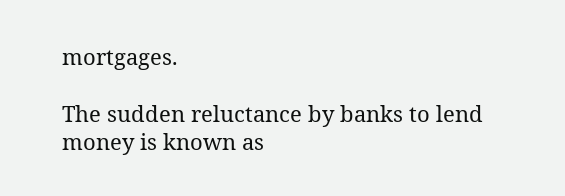mortgages.

The sudden reluctance by banks to lend money is known as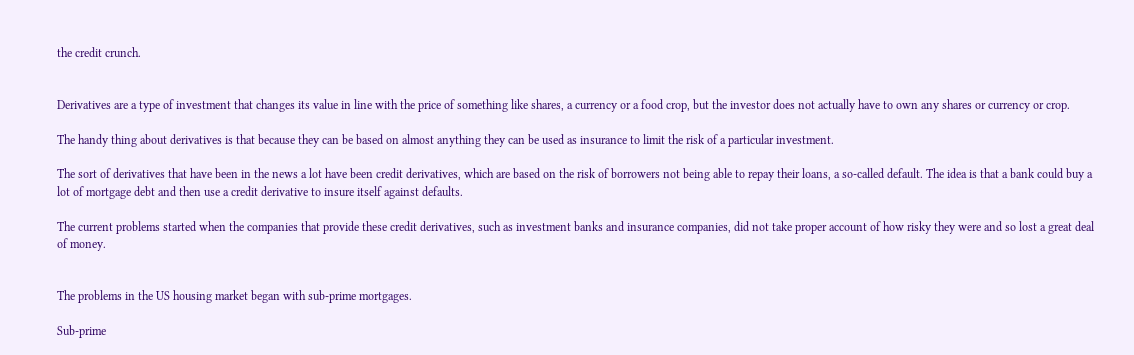the credit crunch.


Derivatives are a type of investment that changes its value in line with the price of something like shares, a currency or a food crop, but the investor does not actually have to own any shares or currency or crop.

The handy thing about derivatives is that because they can be based on almost anything they can be used as insurance to limit the risk of a particular investment.

The sort of derivatives that have been in the news a lot have been credit derivatives, which are based on the risk of borrowers not being able to repay their loans, a so-called default. The idea is that a bank could buy a lot of mortgage debt and then use a credit derivative to insure itself against defaults.

The current problems started when the companies that provide these credit derivatives, such as investment banks and insurance companies, did not take proper account of how risky they were and so lost a great deal of money.


The problems in the US housing market began with sub-prime mortgages.

Sub-prime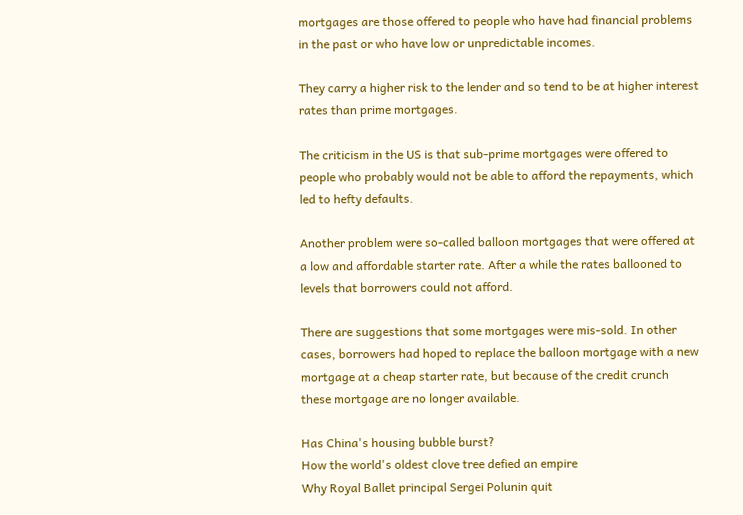mortgages are those offered to people who have had financial problems in the past or who have low or unpredictable incomes.

They carry a higher risk to the lender and so tend to be at higher interest rates than prime mortgages.

The criticism in the US is that sub-prime mortgages were offered to people who probably would not be able to afford the repayments, which led to hefty defaults.

Another problem were so-called balloon mortgages that were offered at a low and affordable starter rate. After a while the rates ballooned to levels that borrowers could not afford.

There are suggestions that some mortgages were mis-sold. In other cases, borrowers had hoped to replace the balloon mortgage with a new mortgage at a cheap starter rate, but because of the credit crunch these mortgage are no longer available.

Has China's housing bubble burst?
How the world's oldest clove tree defied an empire
Why Royal Ballet principal Sergei Polunin quit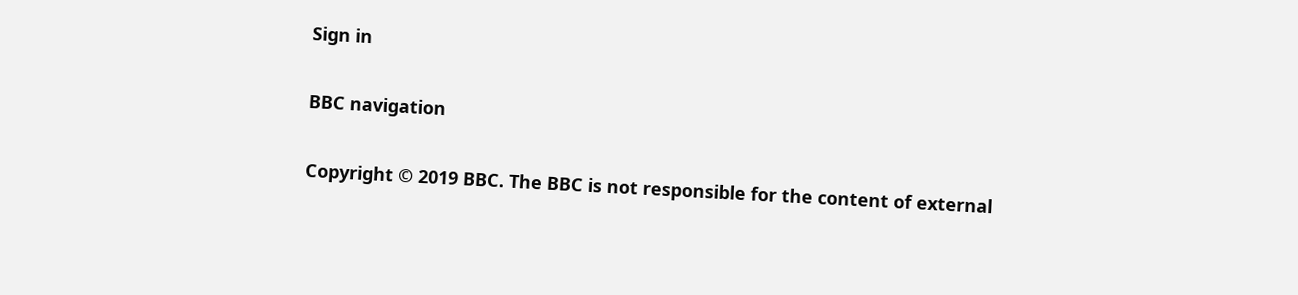Sign in

BBC navigation

Copyright © 2019 BBC. The BBC is not responsible for the content of external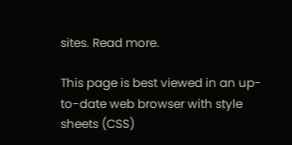sites. Read more.

This page is best viewed in an up-to-date web browser with style sheets (CSS)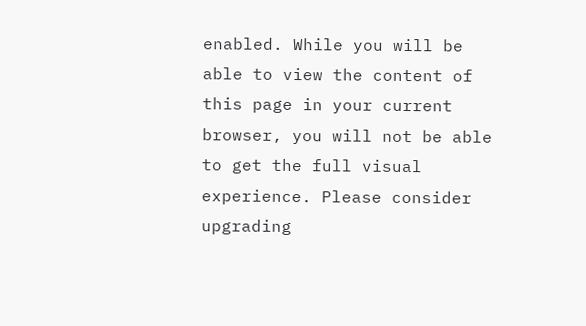enabled. While you will be able to view the content of this page in your current browser, you will not be able to get the full visual experience. Please consider upgrading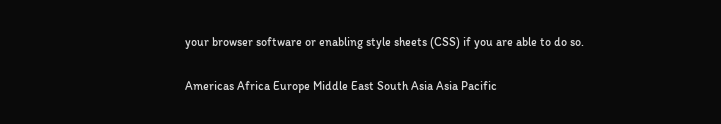your browser software or enabling style sheets (CSS) if you are able to do so.

Americas Africa Europe Middle East South Asia Asia Pacific